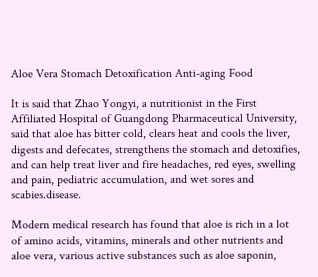Aloe Vera Stomach Detoxification Anti-aging Food

It is said that Zhao Yongyi, a nutritionist in the First Affiliated Hospital of Guangdong Pharmaceutical University, said that aloe has bitter cold, clears heat and cools the liver, digests and defecates, strengthens the stomach and detoxifies, and can help treat liver and fire headaches, red eyes, swelling and pain, pediatric accumulation, and wet sores and scabies.disease.

Modern medical research has found that aloe is rich in a lot of amino acids, vitamins, minerals and other nutrients and aloe vera, various active substances such as aloe saponin,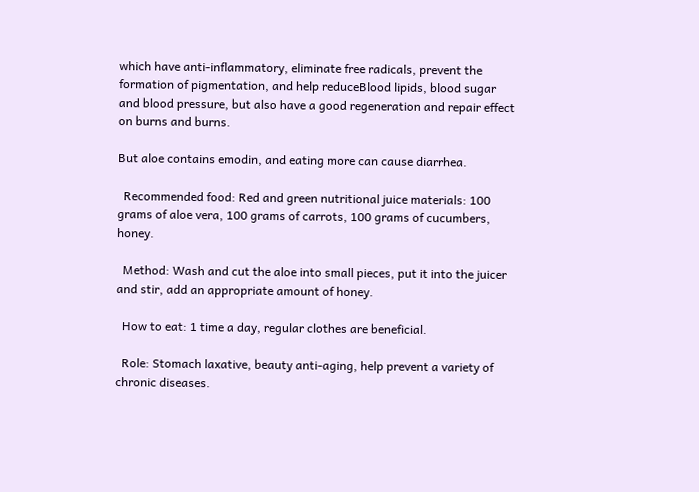which have anti-inflammatory, eliminate free radicals, prevent the formation of pigmentation, and help reduceBlood lipids, blood sugar and blood pressure, but also have a good regeneration and repair effect on burns and burns.

But aloe contains emodin, and eating more can cause diarrhea.

  Recommended food: Red and green nutritional juice materials: 100 grams of aloe vera, 100 grams of carrots, 100 grams of cucumbers, honey.

  Method: Wash and cut the aloe into small pieces, put it into the juicer and stir, add an appropriate amount of honey.

  How to eat: 1 time a day, regular clothes are beneficial.

  Role: Stomach laxative, beauty anti-aging, help prevent a variety of chronic diseases.